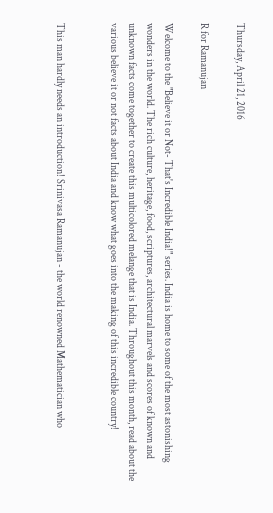Thursday, April 21, 2016

R for Ramanujan

Welcome to the "Believe it or Not- That's Incredible India!" series. India is home to some of the most astonishing wonders in the world. The rich culture, heritage, food, scriptures, architectural marvels and scores of known and unknown facts come together to create this multicolored melange that is India. Throughout this month, read about the various believe it or not facts about India and know what goes into the making of this incredible country!


This man hardly needs an introduction! Srinivasa Ramanujan - the world renowned Mathematician who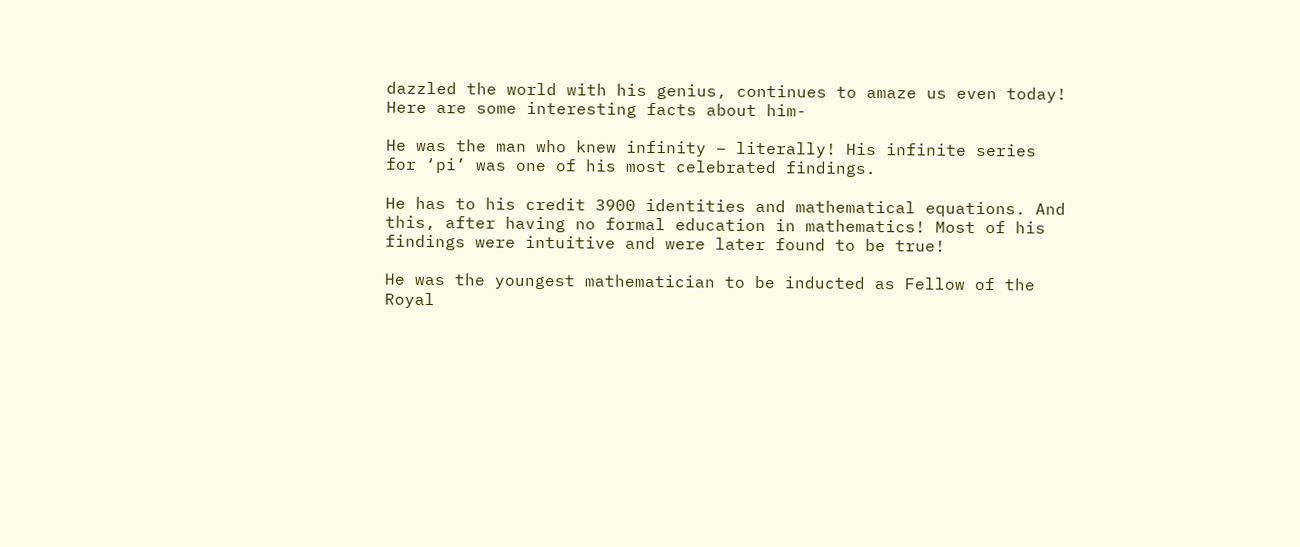dazzled the world with his genius, continues to amaze us even today! Here are some interesting facts about him-

He was the man who knew infinity – literally! His infinite series for ‘pi’ was one of his most celebrated findings.

He has to his credit 3900 identities and mathematical equations. And this, after having no formal education in mathematics! Most of his findings were intuitive and were later found to be true!

He was the youngest mathematician to be inducted as Fellow of the Royal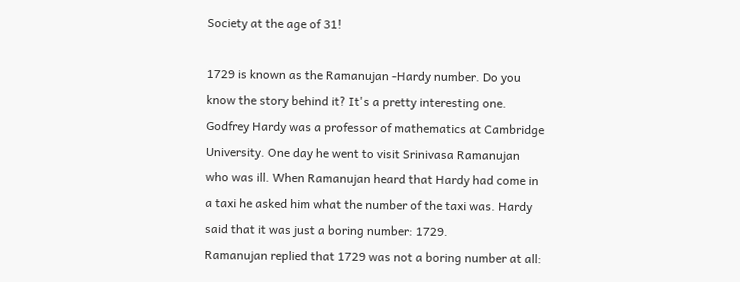Society at the age of 31!

1729 is known as the Ramanujan -Hardy number. Do you know the story behind it? It's a pretty interesting one.
Godfrey Hardy was a professor of mathematics at Cambridge University. One day he went to visit Srinivasa Ramanujan who was ill. When Ramanujan heard that Hardy had come in a taxi he asked him what the number of the taxi was. Hardy said that it was just a boring number: 1729.
Ramanujan replied that 1729 was not a boring number at all: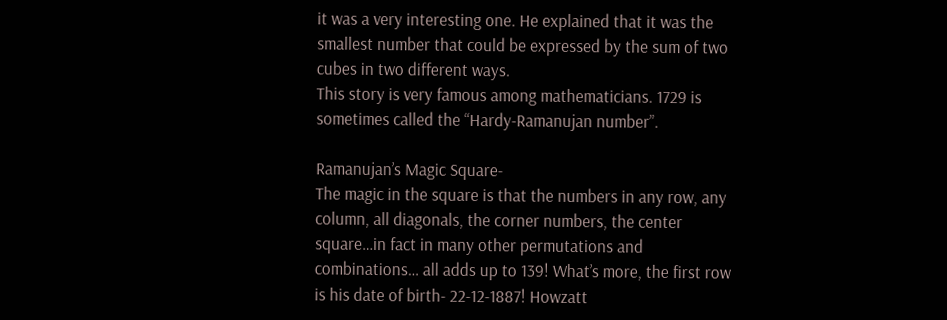it was a very interesting one. He explained that it was the smallest number that could be expressed by the sum of two cubes in two different ways.
This story is very famous among mathematicians. 1729 is sometimes called the “Hardy-Ramanujan number”.

Ramanujan’s Magic Square-
The magic in the square is that the numbers in any row, any column, all diagonals, the corner numbers, the center square…in fact in many other permutations and combinations… all adds up to 139! What’s more, the first row is his date of birth- 22-12-1887! Howzatt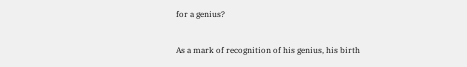for a genius?

As a mark of recognition of his genius, his birth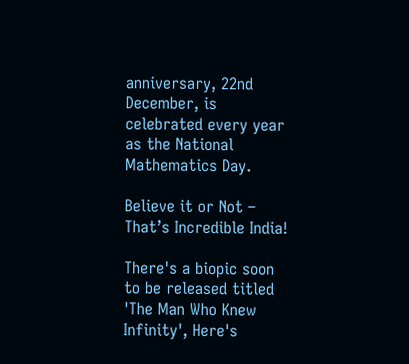anniversary, 22nd December, is celebrated every year as the National Mathematics Day.

Believe it or Not – That’s Incredible India!

There's a biopic soon to be released titled 'The Man Who Knew Infinity', Here's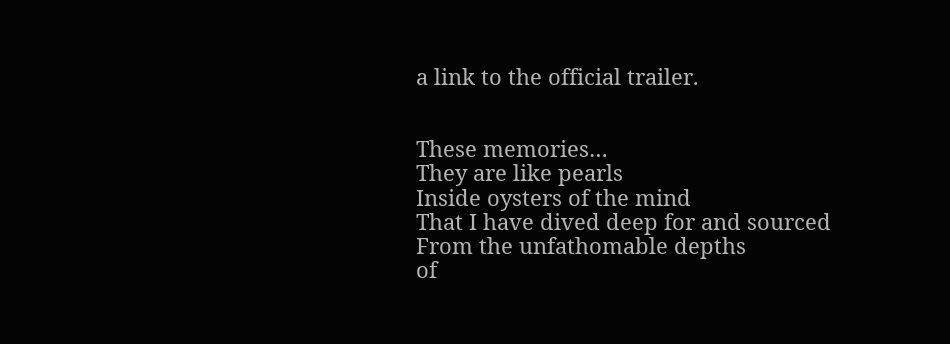a link to the official trailer.


These memories…
They are like pearls
Inside oysters of the mind
That I have dived deep for and sourced
From the unfathomable depths
of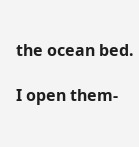the ocean bed.

I open them-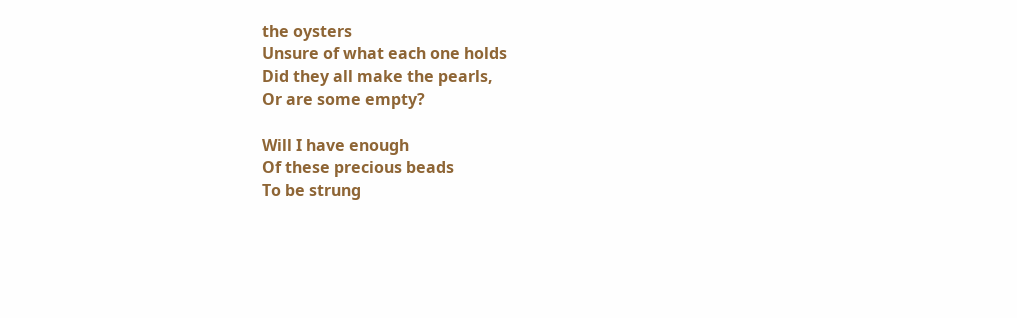the oysters
Unsure of what each one holds
Did they all make the pearls,
Or are some empty?

Will I have enough
Of these precious beads
To be strung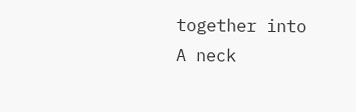together into
A neck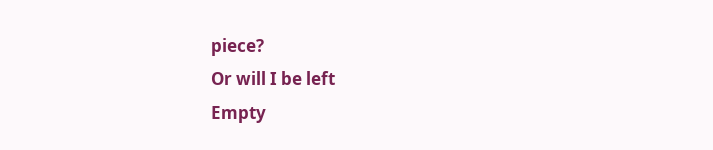piece?
Or will I be left
Empty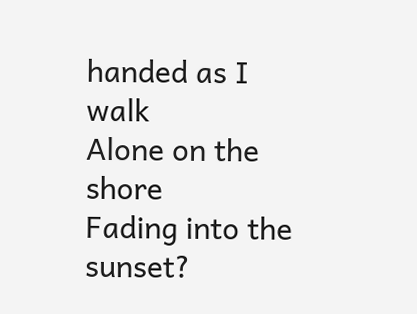handed as I walk
Alone on the shore
Fading into the sunset?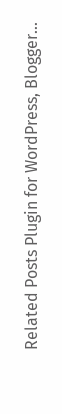Related Posts Plugin for WordPress, Blogger...